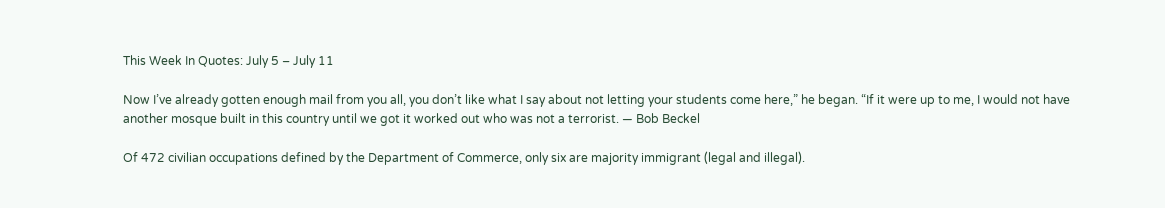This Week In Quotes: July 5 – July 11

Now I’ve already gotten enough mail from you all, you don’t like what I say about not letting your students come here,” he began. “If it were up to me, I would not have another mosque built in this country until we got it worked out who was not a terrorist. — Bob Beckel

Of 472 civilian occupations defined by the Department of Commerce, only six are majority immigrant (legal and illegal).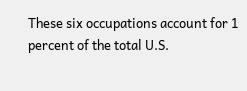These six occupations account for 1 percent of the total U.S.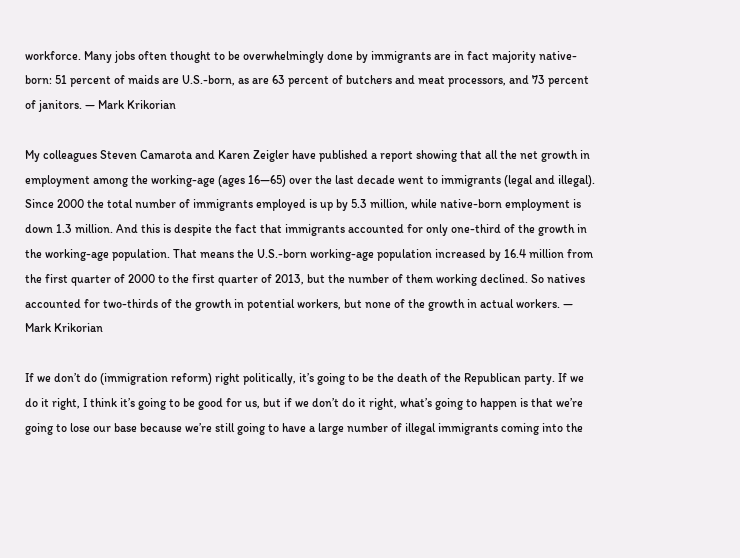workforce. Many jobs often thought to be overwhelmingly done by immigrants are in fact majority native-born: 51 percent of maids are U.S.-born, as are 63 percent of butchers and meat processors, and 73 percent of janitors. — Mark Krikorian

My colleagues Steven Camarota and Karen Zeigler have published a report showing that all the net growth in employment among the working-age (ages 16—65) over the last decade went to immigrants (legal and illegal). Since 2000 the total number of immigrants employed is up by 5.3 million, while native-born employment is down 1.3 million. And this is despite the fact that immigrants accounted for only one-third of the growth in the working-age population. That means the U.S.-born working-age population increased by 16.4 million from the first quarter of 2000 to the first quarter of 2013, but the number of them working declined. So natives accounted for two-thirds of the growth in potential workers, but none of the growth in actual workers. — Mark Krikorian

If we don’t do (immigration reform) right politically, it’s going to be the death of the Republican party. If we do it right, I think it’s going to be good for us, but if we don’t do it right, what’s going to happen is that we’re going to lose our base because we’re still going to have a large number of illegal immigrants coming into the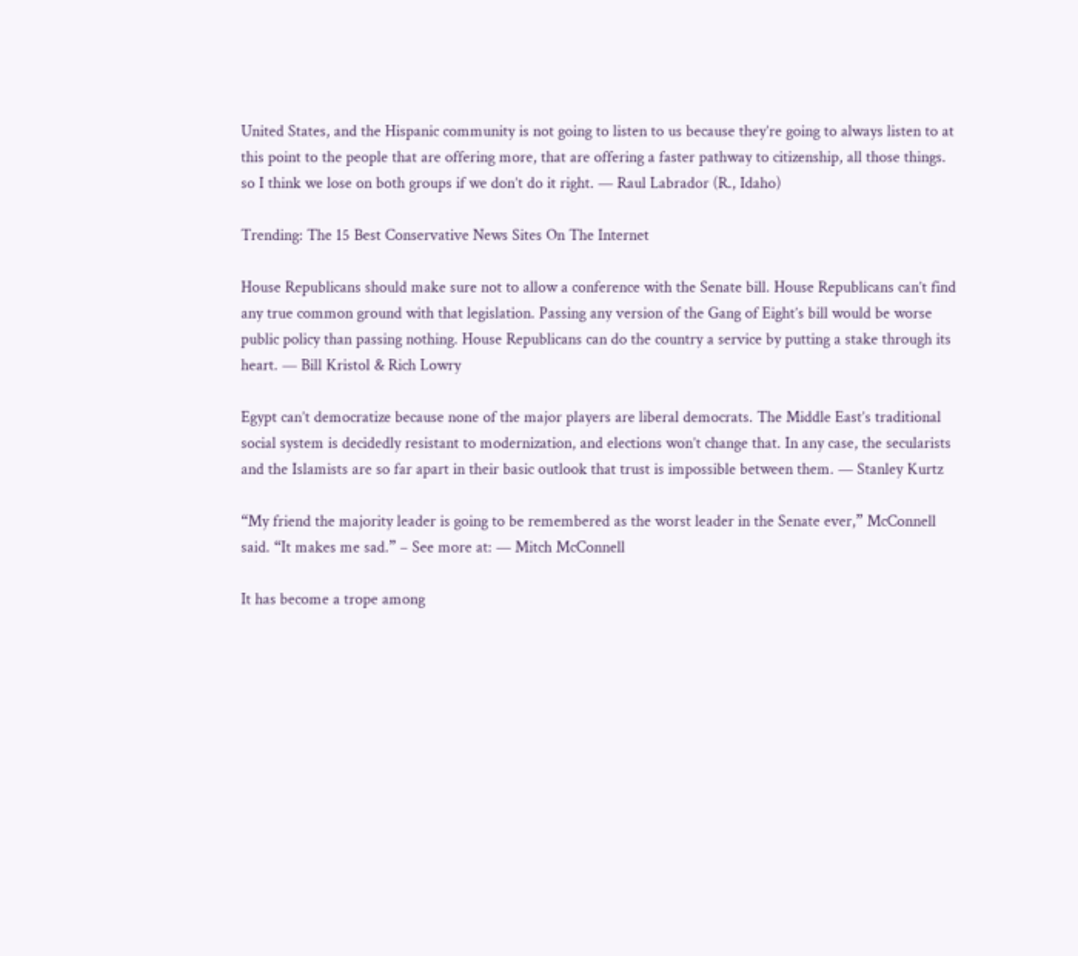United States, and the Hispanic community is not going to listen to us because they’re going to always listen to at this point to the people that are offering more, that are offering a faster pathway to citizenship, all those things. so I think we lose on both groups if we don’t do it right. — Raul Labrador (R., Idaho)

Trending: The 15 Best Conservative News Sites On The Internet

House Republicans should make sure not to allow a conference with the Senate bill. House Republicans can’t find any true common ground with that legislation. Passing any version of the Gang of Eight’s bill would be worse public policy than passing nothing. House Republicans can do the country a service by putting a stake through its heart. — Bill Kristol & Rich Lowry

Egypt can’t democratize because none of the major players are liberal democrats. The Middle East’s traditional social system is decidedly resistant to modernization, and elections won’t change that. In any case, the secularists and the Islamists are so far apart in their basic outlook that trust is impossible between them. — Stanley Kurtz

“My friend the majority leader is going to be remembered as the worst leader in the Senate ever,” McConnell said. “It makes me sad.” – See more at: — Mitch McConnell

It has become a trope among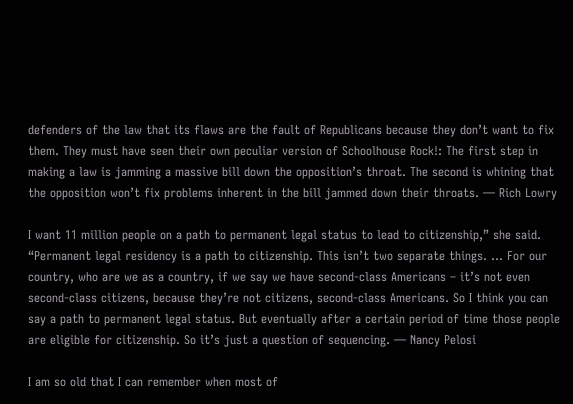defenders of the law that its flaws are the fault of Republicans because they don’t want to fix them. They must have seen their own peculiar version of Schoolhouse Rock!: The first step in making a law is jamming a massive bill down the opposition’s throat. The second is whining that the opposition won’t fix problems inherent in the bill jammed down their throats. — Rich Lowry

I want 11 million people on a path to permanent legal status to lead to citizenship,” she said. “Permanent legal residency is a path to citizenship. This isn’t two separate things. … For our country, who are we as a country, if we say we have second-class Americans – it’s not even second-class citizens, because they’re not citizens, second-class Americans. So I think you can say a path to permanent legal status. But eventually after a certain period of time those people are eligible for citizenship. So it’s just a question of sequencing. — Nancy Pelosi

I am so old that I can remember when most of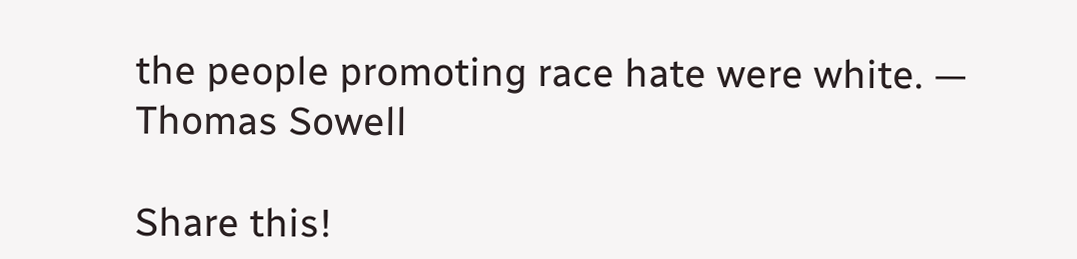the people promoting race hate were white. — Thomas Sowell

Share this!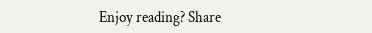Enjoy reading? Share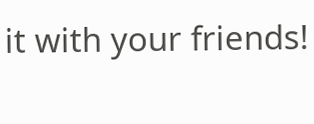it with your friends!